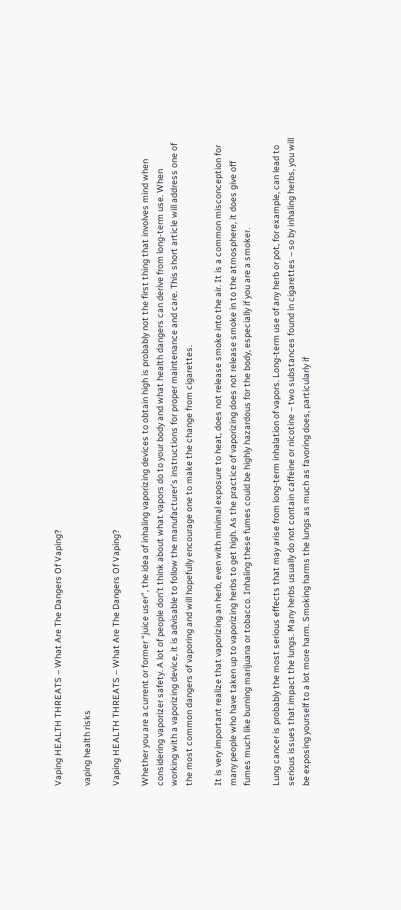Vaping HEALTH THREATS – What Are The Dangers Of Vaping?

vaping health risks

Vaping HEALTH THREATS – What Are The Dangers Of Vaping?

Whether you are a current or former “juice user”, the idea of inhaling vaporizing devices to obtain high is probably not the first thing that involves mind when considering vaporizer safety. A lot of people don’t think about what vapors do to your body and what health dangers can derive from long-term use. When working with a vaporizing device, it is advisable to follow the manufacturer’s instructions for proper maintenance and care. This short article will address one of the most common dangers of vaporing and will hopefully encourage one to make the change from cigarettes.

It is very important realize that vaporizing an herb, even with minimal exposure to heat, does not release smoke into the air. It is a common misconception for many people who have taken up to vaporizing herbs to get high. As the practice of vaporizing does not release smoke in to the atmosphere, it does give off fumes much like burning marijuana or tobacco. Inhaling these fumes could be highly hazardous for the body, especially if you are a smoker.

Lung cancer is probably the most serious effects that may arise from long-term inhalation of vapors. Long-term use of any herb or pot, for example, can lead to serious issues that impact the lungs. Many herbs usually do not contain caffeine or nicotine – two substances found in cigarettes – so by inhaling herbs, you will be exposing yourself to a lot more harm. Smoking harms the lungs as much as favoring does, particularly if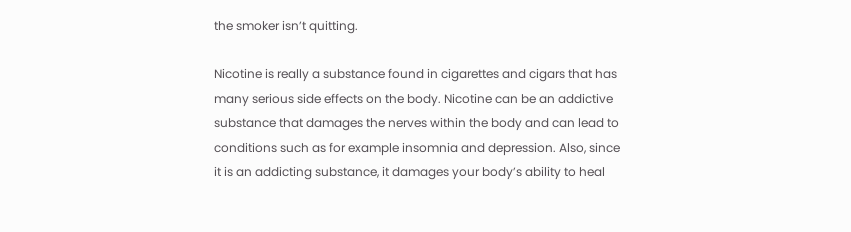the smoker isn’t quitting.

Nicotine is really a substance found in cigarettes and cigars that has many serious side effects on the body. Nicotine can be an addictive substance that damages the nerves within the body and can lead to conditions such as for example insomnia and depression. Also, since it is an addicting substance, it damages your body’s ability to heal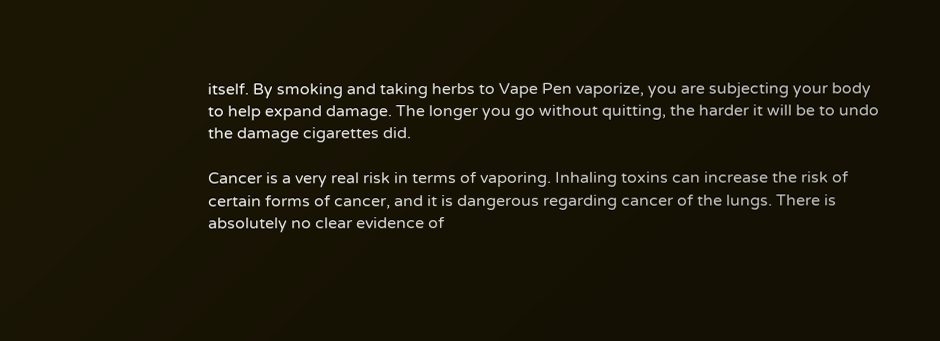itself. By smoking and taking herbs to Vape Pen vaporize, you are subjecting your body to help expand damage. The longer you go without quitting, the harder it will be to undo the damage cigarettes did.

Cancer is a very real risk in terms of vaporing. Inhaling toxins can increase the risk of certain forms of cancer, and it is dangerous regarding cancer of the lungs. There is absolutely no clear evidence of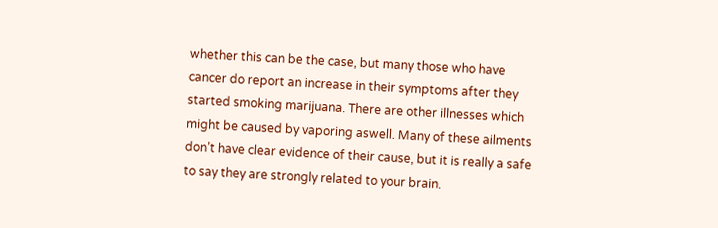whether this can be the case, but many those who have cancer do report an increase in their symptoms after they started smoking marijuana. There are other illnesses which might be caused by vaporing aswell. Many of these ailments don’t have clear evidence of their cause, but it is really a safe to say they are strongly related to your brain.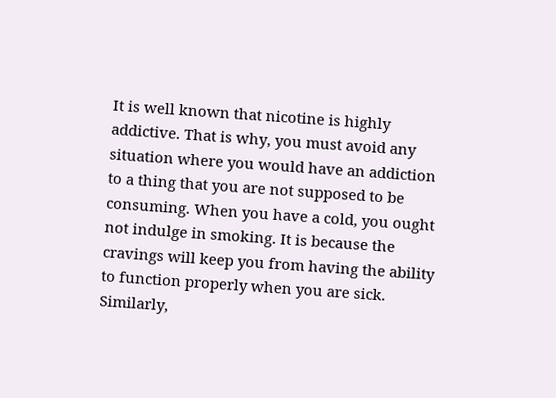It is well known that nicotine is highly addictive. That is why, you must avoid any situation where you would have an addiction to a thing that you are not supposed to be consuming. When you have a cold, you ought not indulge in smoking. It is because the cravings will keep you from having the ability to function properly when you are sick. Similarly,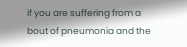if you are suffering from a bout of pneumonia and the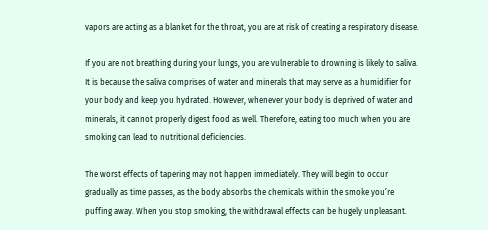vapors are acting as a blanket for the throat, you are at risk of creating a respiratory disease.

If you are not breathing during your lungs, you are vulnerable to drowning is likely to saliva. It is because the saliva comprises of water and minerals that may serve as a humidifier for your body and keep you hydrated. However, whenever your body is deprived of water and minerals, it cannot properly digest food as well. Therefore, eating too much when you are smoking can lead to nutritional deficiencies.

The worst effects of tapering may not happen immediately. They will begin to occur gradually as time passes, as the body absorbs the chemicals within the smoke you’re puffing away. When you stop smoking, the withdrawal effects can be hugely unpleasant.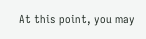At this point, you may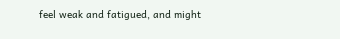feel weak and fatigued, and might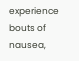experience bouts of nausea,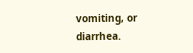vomiting, or diarrhea.